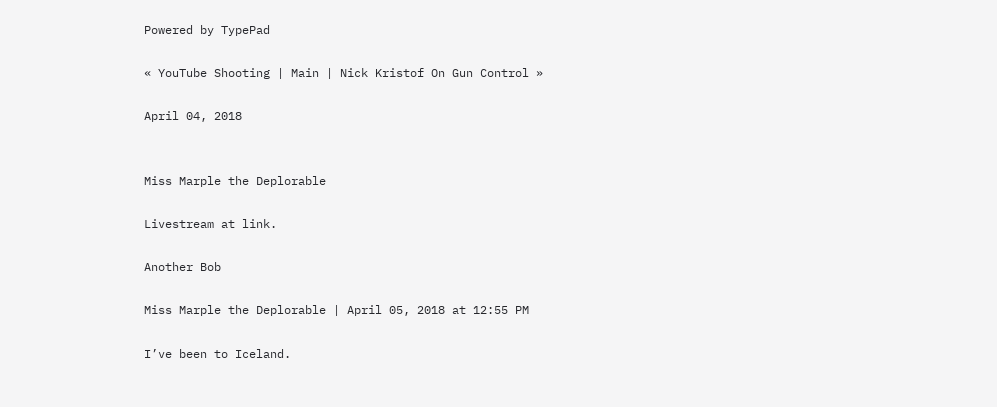Powered by TypePad

« YouTube Shooting | Main | Nick Kristof On Gun Control »

April 04, 2018


Miss Marple the Deplorable

Livestream at link.

Another Bob

Miss Marple the Deplorable | April 05, 2018 at 12:55 PM

I’ve been to Iceland.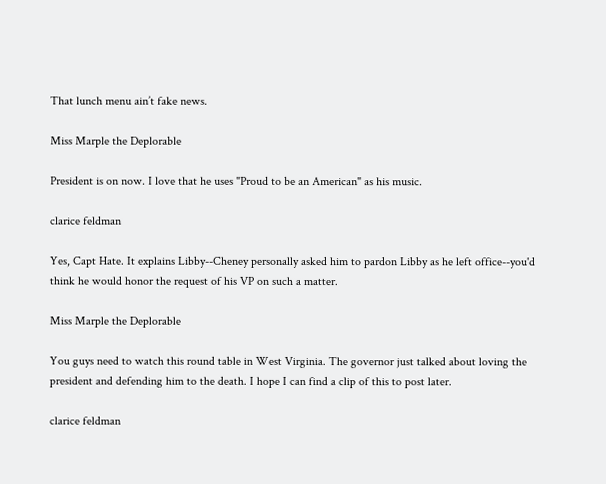That lunch menu ain’t fake news.

Miss Marple the Deplorable

President is on now. I love that he uses "Proud to be an American" as his music.

clarice feldman

Yes, Capt Hate. It explains Libby--Cheney personally asked him to pardon Libby as he left office--you'd think he would honor the request of his VP on such a matter.

Miss Marple the Deplorable

You guys need to watch this round table in West Virginia. The governor just talked about loving the president and defending him to the death. I hope I can find a clip of this to post later.

clarice feldman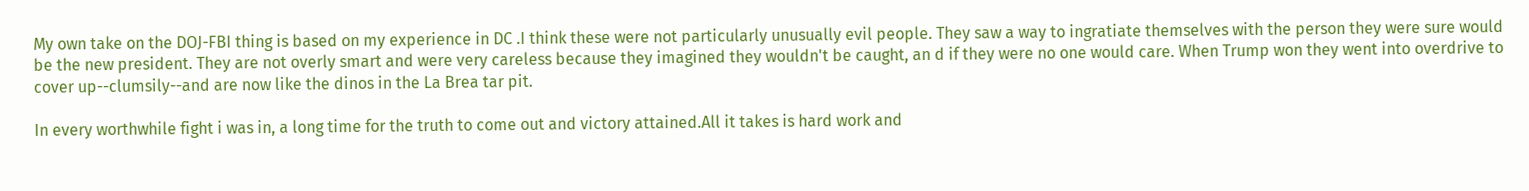My own take on the DOJ-FBI thing is based on my experience in DC .I think these were not particularly unusually evil people. They saw a way to ingratiate themselves with the person they were sure would be the new president. They are not overly smart and were very careless because they imagined they wouldn't be caught, an d if they were no one would care. When Trump won they went into overdrive to cover up--clumsily--and are now like the dinos in the La Brea tar pit.

In every worthwhile fight i was in, a long time for the truth to come out and victory attained.All it takes is hard work and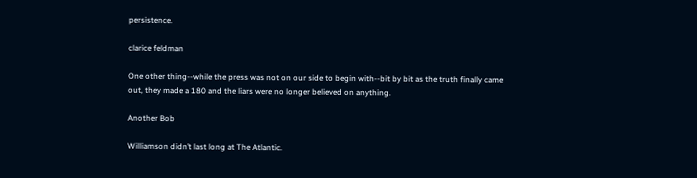persistence.

clarice feldman

One other thing--while the press was not on our side to begin with--bit by bit as the truth finally came out, they made a 180 and the liars were no longer believed on anything.

Another Bob

Williamson didn’t last long at The Atlantic.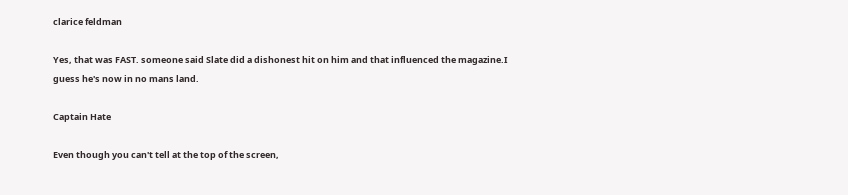clarice feldman

Yes, that was FAST. someone said Slate did a dishonest hit on him and that influenced the magazine.I guess he's now in no mans land.

Captain Hate

Even though you can't tell at the top of the screen,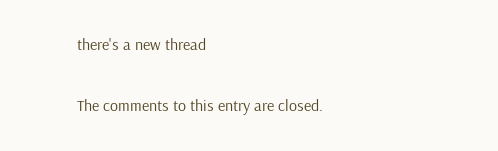there's a new thread

The comments to this entry are closed.